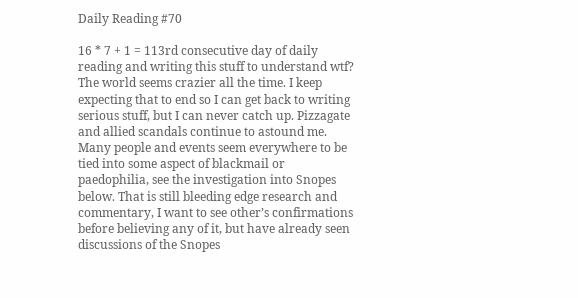Daily Reading #70

16 * 7 + 1 = 113rd consecutive day of daily reading and writing this stuff to understand wtf? The world seems crazier all the time. I keep expecting that to end so I can get back to writing serious stuff, but I can never catch up. Pizzagate and allied scandals continue to astound me. Many people and events seem everywhere to be tied into some aspect of blackmail or paedophilia, see the investigation into Snopes below. That is still bleeding edge research and commentary, I want to see other’s confirmations before believing any of it, but have already seen discussions of the Snopes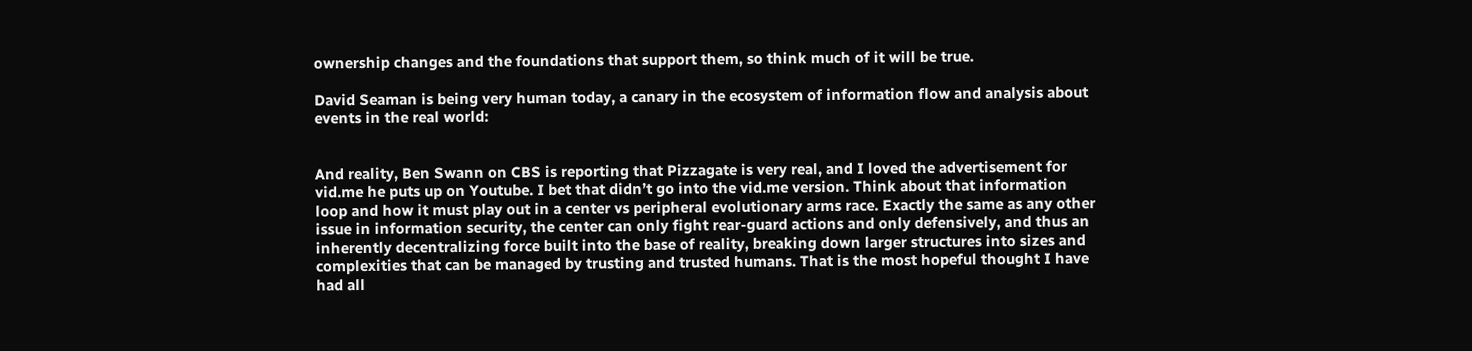ownership changes and the foundations that support them, so think much of it will be true.

David Seaman is being very human today, a canary in the ecosystem of information flow and analysis about events in the real world:


And reality, Ben Swann on CBS is reporting that Pizzagate is very real, and I loved the advertisement for vid.me he puts up on Youtube. I bet that didn’t go into the vid.me version. Think about that information loop and how it must play out in a center vs peripheral evolutionary arms race. Exactly the same as any other issue in information security, the center can only fight rear-guard actions and only defensively, and thus an inherently decentralizing force built into the base of reality, breaking down larger structures into sizes and complexities that can be managed by trusting and trusted humans. That is the most hopeful thought I have had all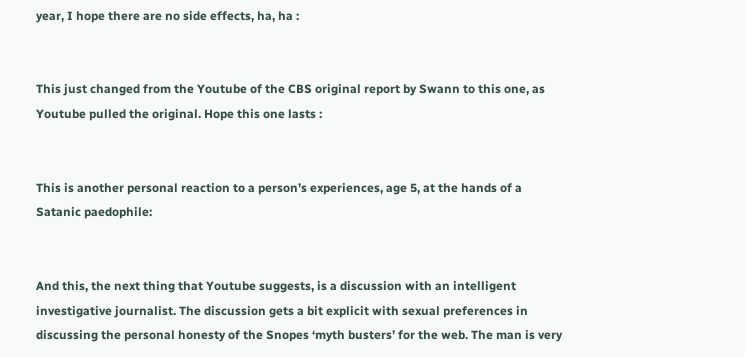year, I hope there are no side effects, ha, ha :


This just changed from the Youtube of the CBS original report by Swann to this one, as Youtube pulled the original. Hope this one lasts :


This is another personal reaction to a person’s experiences, age 5, at the hands of a Satanic paedophile:


And this, the next thing that Youtube suggests, is a discussion with an intelligent investigative journalist. The discussion gets a bit explicit with sexual preferences in discussing the personal honesty of the Snopes ‘myth busters’ for the web. The man is very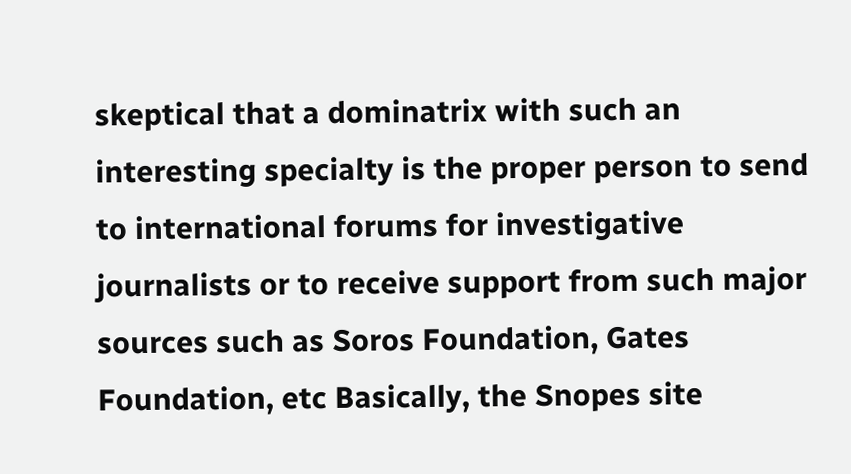skeptical that a dominatrix with such an interesting specialty is the proper person to send to international forums for investigative journalists or to receive support from such major sources such as Soros Foundation, Gates Foundation, etc Basically, the Snopes site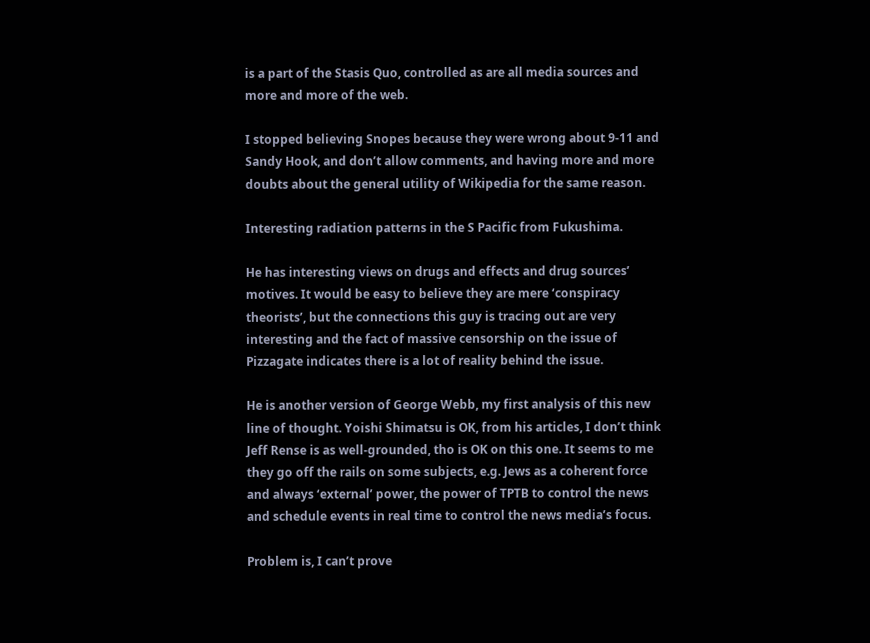is a part of the Stasis Quo, controlled as are all media sources and more and more of the web.

I stopped believing Snopes because they were wrong about 9-11 and Sandy Hook, and don’t allow comments, and having more and more doubts about the general utility of Wikipedia for the same reason.

Interesting radiation patterns in the S Pacific from Fukushima.

He has interesting views on drugs and effects and drug sources’ motives. It would be easy to believe they are mere ‘conspiracy theorists’, but the connections this guy is tracing out are very interesting and the fact of massive censorship on the issue of Pizzagate indicates there is a lot of reality behind the issue.

He is another version of George Webb, my first analysis of this new line of thought. Yoishi Shimatsu is OK, from his articles, I don’t think Jeff Rense is as well-grounded, tho is OK on this one. It seems to me they go off the rails on some subjects, e.g. Jews as a coherent force and always ‘external’ power, the power of TPTB to control the news and schedule events in real time to control the news media’s focus.

Problem is, I can’t prove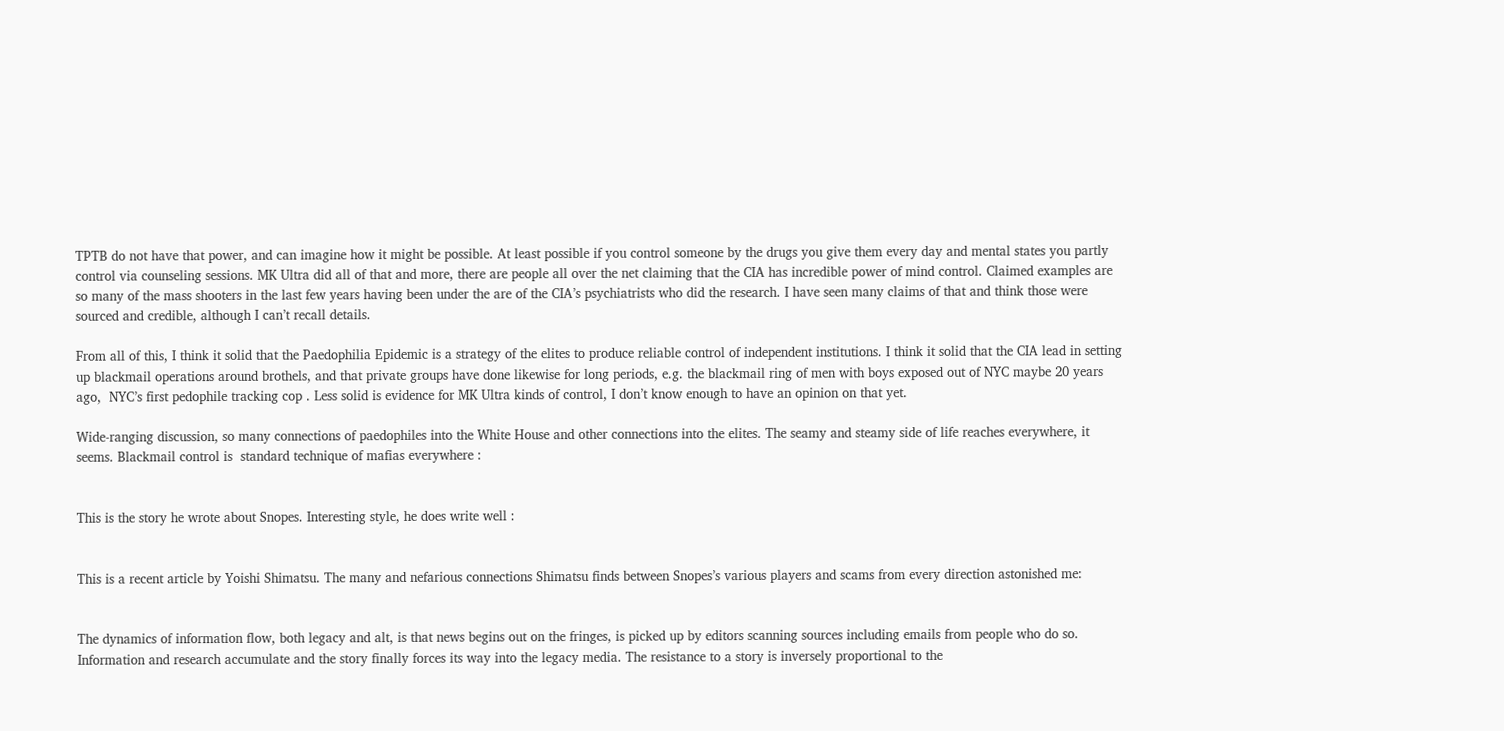TPTB do not have that power, and can imagine how it might be possible. At least possible if you control someone by the drugs you give them every day and mental states you partly control via counseling sessions. MK Ultra did all of that and more, there are people all over the net claiming that the CIA has incredible power of mind control. Claimed examples are so many of the mass shooters in the last few years having been under the are of the CIA’s psychiatrists who did the research. I have seen many claims of that and think those were sourced and credible, although I can’t recall details.

From all of this, I think it solid that the Paedophilia Epidemic is a strategy of the elites to produce reliable control of independent institutions. I think it solid that the CIA lead in setting up blackmail operations around brothels, and that private groups have done likewise for long periods, e.g. the blackmail ring of men with boys exposed out of NYC maybe 20 years ago,  NYC’s first pedophile tracking cop . Less solid is evidence for MK Ultra kinds of control, I don’t know enough to have an opinion on that yet.

Wide-ranging discussion, so many connections of paedophiles into the White House and other connections into the elites. The seamy and steamy side of life reaches everywhere, it seems. Blackmail control is  standard technique of mafias everywhere :


This is the story he wrote about Snopes. Interesting style, he does write well :


This is a recent article by Yoishi Shimatsu. The many and nefarious connections Shimatsu finds between Snopes’s various players and scams from every direction astonished me:


The dynamics of information flow, both legacy and alt, is that news begins out on the fringes, is picked up by editors scanning sources including emails from people who do so. Information and research accumulate and the story finally forces its way into the legacy media. The resistance to a story is inversely proportional to the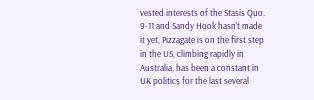vested interests of the Stasis Quo. 9-11 and Sandy Hook hasn’t made it yet, Pizzagate is on the first step in the US, climbing rapidly in Australia, has been a constant in UK politics for the last several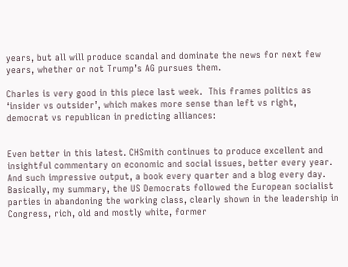years, but all will produce scandal and dominate the news for next few years, whether or not Trump’s AG pursues them.

Charles is very good in this piece last week.  This frames politics as ‘insider vs outsider’, which makes more sense than left vs right, democrat vs republican in predicting alliances:


Even better in this latest. CHSmith continues to produce excellent and insightful commentary on economic and social issues, better every year. And such impressive output, a book every quarter and a blog every day. Basically, my summary, the US Democrats followed the European socialist parties in abandoning the working class, clearly shown in the leadership in Congress, rich, old and mostly white, former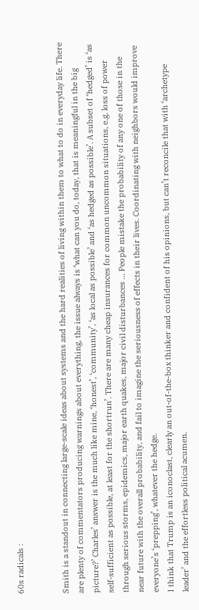60s radicals :


Smith is a standout in connecting large-scale ideas about systems and the hard realities of living within them to what to do in everyday life. There are plenty of commentators producing warnings about everything, the issue always is ‘what can you do, today, that is meaningful in the big picture?’ Charles’ answer is the much like mine, ‘honest’, ‘community’, ‘as local as possible’ and ‘as hedged as possible’. A subset of ‘hedged’ is ‘as self-sufficient as possible, at least for the shortrun’. There are many cheap insurances for common uncommon situations, e.g. loss of power through serious storms, epidemics, major earth quakes, major civil disturbances … People mistake the probability of any one of those in the near future with the overall probability, and fail to imagine the seriousness of effects in their lives. Coordinating with neighbors would improve everyone’s ‘prepping’, whatever the hedge.
I think that Trump is an iconoclast, clearly an out-of-the-box thinker and confident of his opinions, but can’t reconcile that with ‘archetype leader’ and the effortless political acumen.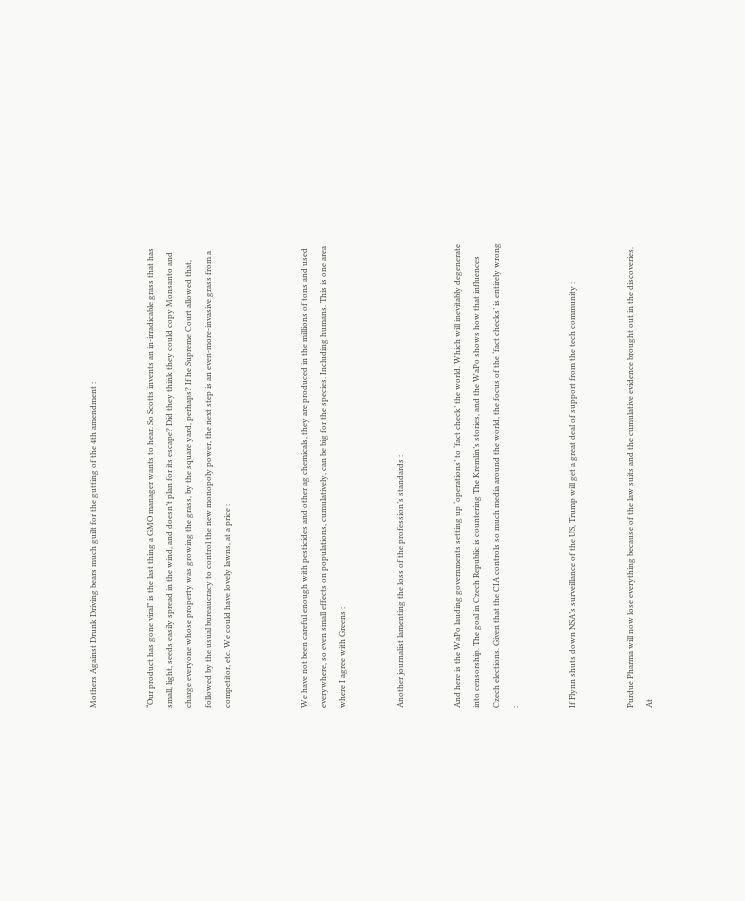Mothers Against Drunk Driving bears much guilt for the gutting of the 4th amendment :


“Our product has gone viral” is the last thing a GMO manager wants to hear. So Scotts invents an in-irradicable grass that has small, light, seeds easily spread in the wind, and doesn’t plan for its escape? Did they think they could copy Monsanto and charge everyone whose property was growing the grass, by the square yard, perhaps? If he Supreme Court allowed that, followed by the usual bureaucracy to control the new monopoly power, the next step is an even-more-invasive grass from a competitor, etc. We could have lovely lawns, at a price :



We have not been careful enough with pesticides and other ag chemicals, they are produced in the millions of tons and used everywhere, so even small effects on populations, cumulatively, can be big for the species. Including humans. This is one area where I agree with Greens :


Another journalist lamenting the loss of the profession’s standards :


And here is the WaPo lauding governments setting up ‘operations’ to ‘fact check’ the world. Which will inevitably degenerate into censorship. The goal in Czech Republic is countering The Kremlin’s stories, and the WaPo shows how that influences Czech elections. Given that the CIA controls so much media around the world, the focus of the ‘fact checks’ is entirely wrong :


If Flynn shuts down NSA’s surveillance of the US, Trump will get a great deal of support from the tech community :


Purdue Pharma will now lose everything because of the law suits and the cumulative evidence brought out in the discoveries. At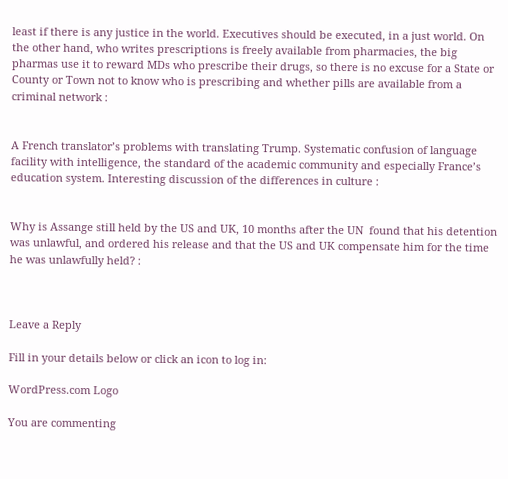least if there is any justice in the world. Executives should be executed, in a just world. On the other hand, who writes prescriptions is freely available from pharmacies, the big pharmas use it to reward MDs who prescribe their drugs, so there is no excuse for a State or County or Town not to know who is prescribing and whether pills are available from a criminal network :


A French translator’s problems with translating Trump. Systematic confusion of language facility with intelligence, the standard of the academic community and especially France’s education system. Interesting discussion of the differences in culture :


Why is Assange still held by the US and UK, 10 months after the UN  found that his detention was unlawful, and ordered his release and that the US and UK compensate him for the time he was unlawfully held? :



Leave a Reply

Fill in your details below or click an icon to log in:

WordPress.com Logo

You are commenting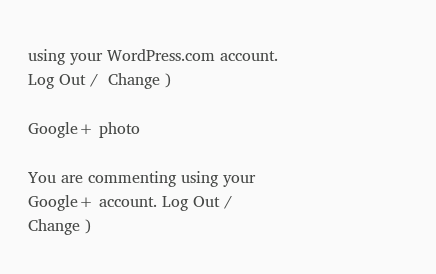using your WordPress.com account. Log Out /  Change )

Google+ photo

You are commenting using your Google+ account. Log Out /  Change )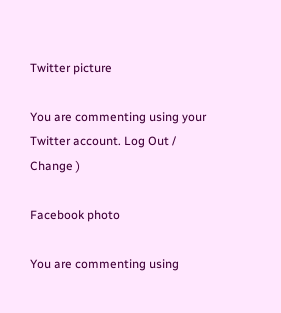Twitter picture

You are commenting using your Twitter account. Log Out /  Change )

Facebook photo

You are commenting using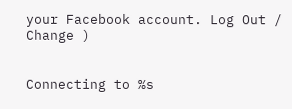your Facebook account. Log Out /  Change )


Connecting to %s